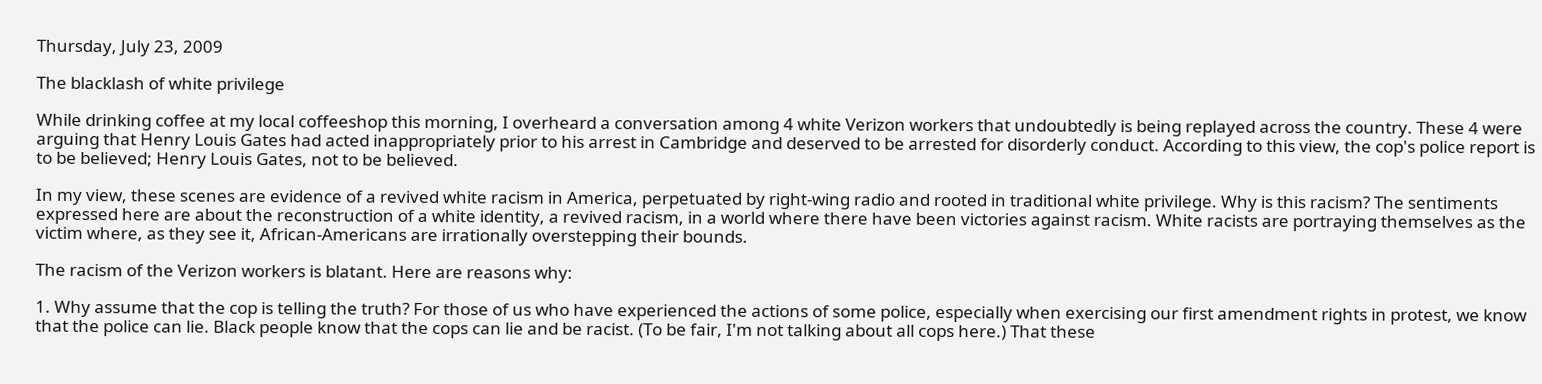Thursday, July 23, 2009

The blacklash of white privilege

While drinking coffee at my local coffeeshop this morning, I overheard a conversation among 4 white Verizon workers that undoubtedly is being replayed across the country. These 4 were arguing that Henry Louis Gates had acted inappropriately prior to his arrest in Cambridge and deserved to be arrested for disorderly conduct. According to this view, the cop's police report is to be believed; Henry Louis Gates, not to be believed.

In my view, these scenes are evidence of a revived white racism in America, perpetuated by right-wing radio and rooted in traditional white privilege. Why is this racism? The sentiments expressed here are about the reconstruction of a white identity, a revived racism, in a world where there have been victories against racism. White racists are portraying themselves as the victim where, as they see it, African-Americans are irrationally overstepping their bounds.

The racism of the Verizon workers is blatant. Here are reasons why:

1. Why assume that the cop is telling the truth? For those of us who have experienced the actions of some police, especially when exercising our first amendment rights in protest, we know that the police can lie. Black people know that the cops can lie and be racist. (To be fair, I'm not talking about all cops here.) That these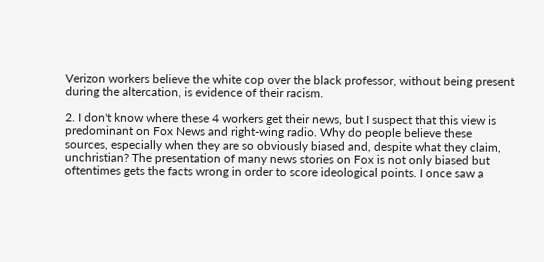Verizon workers believe the white cop over the black professor, without being present during the altercation, is evidence of their racism.

2. I don't know where these 4 workers get their news, but I suspect that this view is predominant on Fox News and right-wing radio. Why do people believe these sources, especially when they are so obviously biased and, despite what they claim, unchristian? The presentation of many news stories on Fox is not only biased but oftentimes gets the facts wrong in order to score ideological points. I once saw a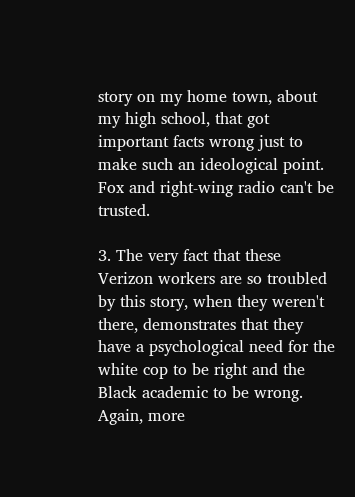story on my home town, about my high school, that got important facts wrong just to make such an ideological point. Fox and right-wing radio can't be trusted.

3. The very fact that these Verizon workers are so troubled by this story, when they weren't there, demonstrates that they have a psychological need for the white cop to be right and the Black academic to be wrong. Again, more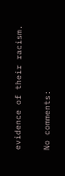evidence of their racism.

No comments: